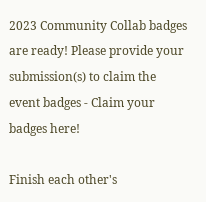2023 Community Collab badges are ready! Please provide your submission(s) to claim the event badges - Claim your badges here!

Finish each other's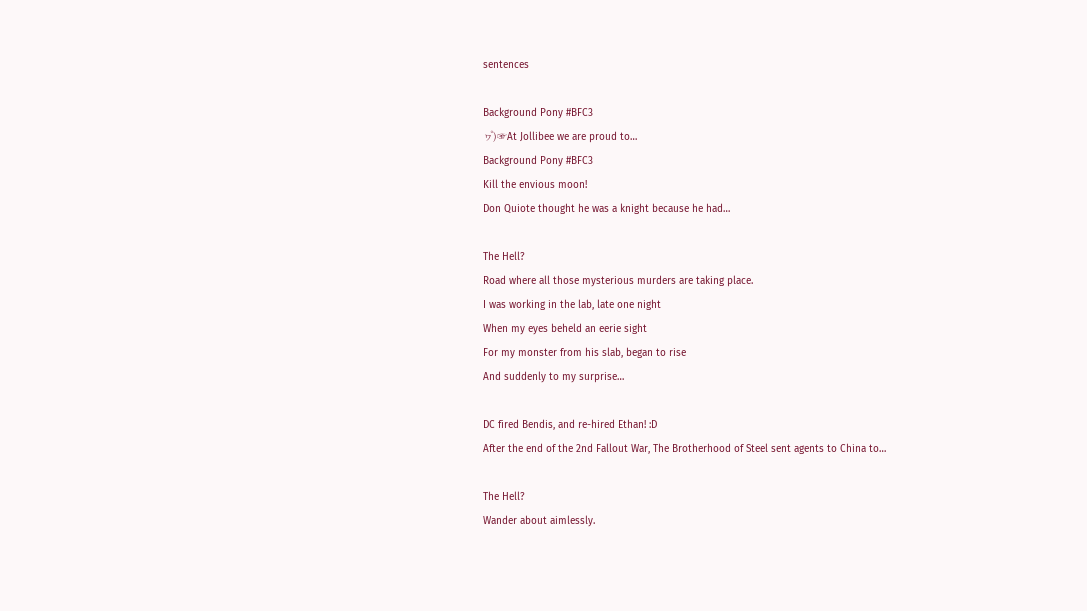sentences

Background Pony #BFC3
ヮ゚)☞At Jollibee we are proud to…
Background Pony #BFC3
Kill the envious moon!
Don Quiote thought he was a knight because he had…

The Hell?
Road where all those mysterious murders are taking place.
I was working in the lab, late one night
When my eyes beheld an eerie sight
For my monster from his slab, began to rise
And suddenly to my surprise…

DC fired Bendis, and re-hired Ethan! :D
After the end of the 2nd Fallout War, The Brotherhood of Steel sent agents to China to…

The Hell?
Wander about aimlessly.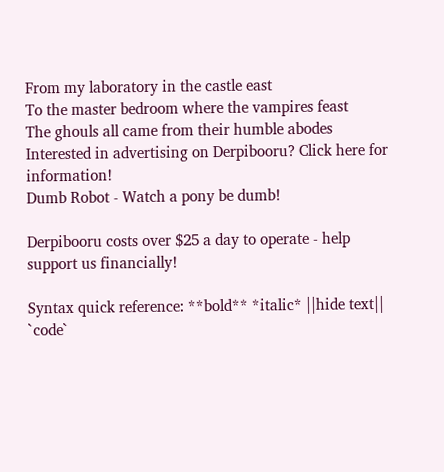From my laboratory in the castle east
To the master bedroom where the vampires feast
The ghouls all came from their humble abodes
Interested in advertising on Derpibooru? Click here for information!
Dumb Robot - Watch a pony be dumb!

Derpibooru costs over $25 a day to operate - help support us financially!

Syntax quick reference: **bold** *italic* ||hide text|| `code`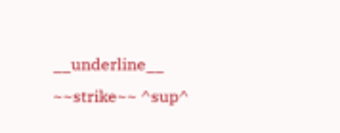__underline__ ~~strike~~ ^sup^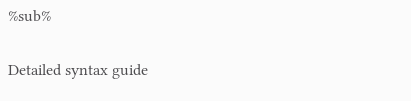%sub%

Detailed syntax guide